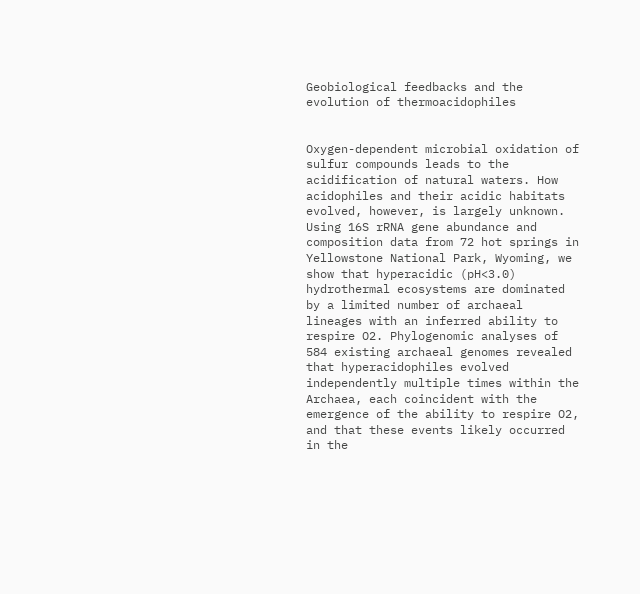Geobiological feedbacks and the evolution of thermoacidophiles


Oxygen-dependent microbial oxidation of sulfur compounds leads to the acidification of natural waters. How acidophiles and their acidic habitats evolved, however, is largely unknown. Using 16S rRNA gene abundance and composition data from 72 hot springs in Yellowstone National Park, Wyoming, we show that hyperacidic (pH<3.0) hydrothermal ecosystems are dominated by a limited number of archaeal lineages with an inferred ability to respire O2. Phylogenomic analyses of 584 existing archaeal genomes revealed that hyperacidophiles evolved independently multiple times within the Archaea, each coincident with the emergence of the ability to respire O2, and that these events likely occurred in the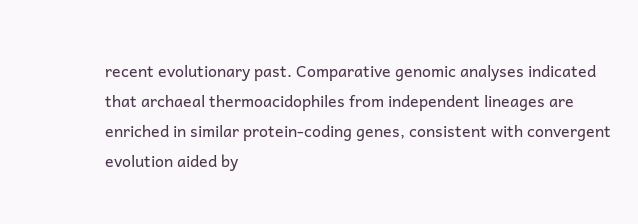recent evolutionary past. Comparative genomic analyses indicated that archaeal thermoacidophiles from independent lineages are enriched in similar protein-coding genes, consistent with convergent evolution aided by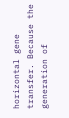horizontal gene transfer. Because the generation of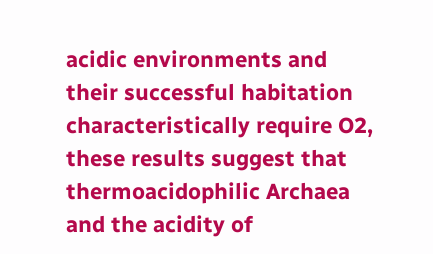acidic environments and their successful habitation characteristically require O2, these results suggest that thermoacidophilic Archaea and the acidity of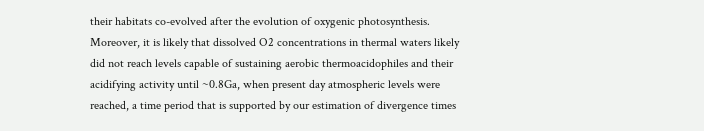their habitats co-evolved after the evolution of oxygenic photosynthesis. Moreover, it is likely that dissolved O2 concentrations in thermal waters likely did not reach levels capable of sustaining aerobic thermoacidophiles and their acidifying activity until ~0.8Ga, when present day atmospheric levels were reached, a time period that is supported by our estimation of divergence times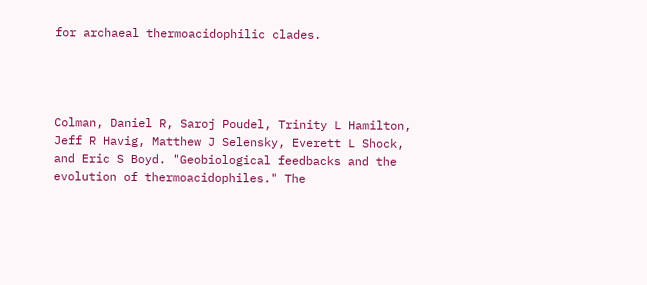for archaeal thermoacidophilic clades.




Colman, Daniel R, Saroj Poudel, Trinity L Hamilton, Jeff R Havig, Matthew J Selensky, Everett L Shock, and Eric S Boyd. "Geobiological feedbacks and the evolution of thermoacidophiles." The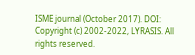ISME journal (October 2017). DOI:
Copyright (c) 2002-2022, LYRASIS. All rights reserved.